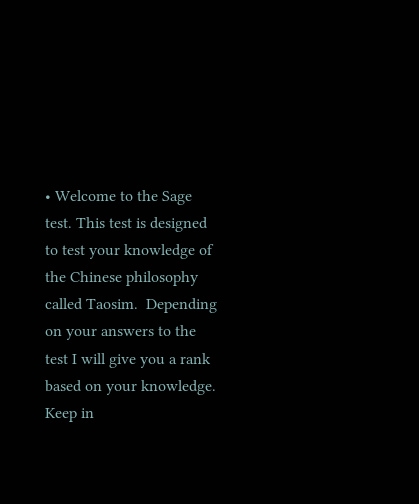• Welcome to the Sage test. This test is designed to test your knowledge of the Chinese philosophy called Taosim.  Depending on your answers to the test I will give you a rank based on your knowledge.  Keep in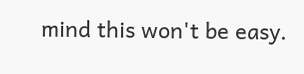mind this won't be easy.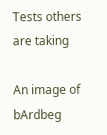Tests others are taking

An image of bArdbeg